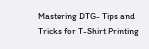Mastering DTG- Tips and Tricks for T-Shirt Printing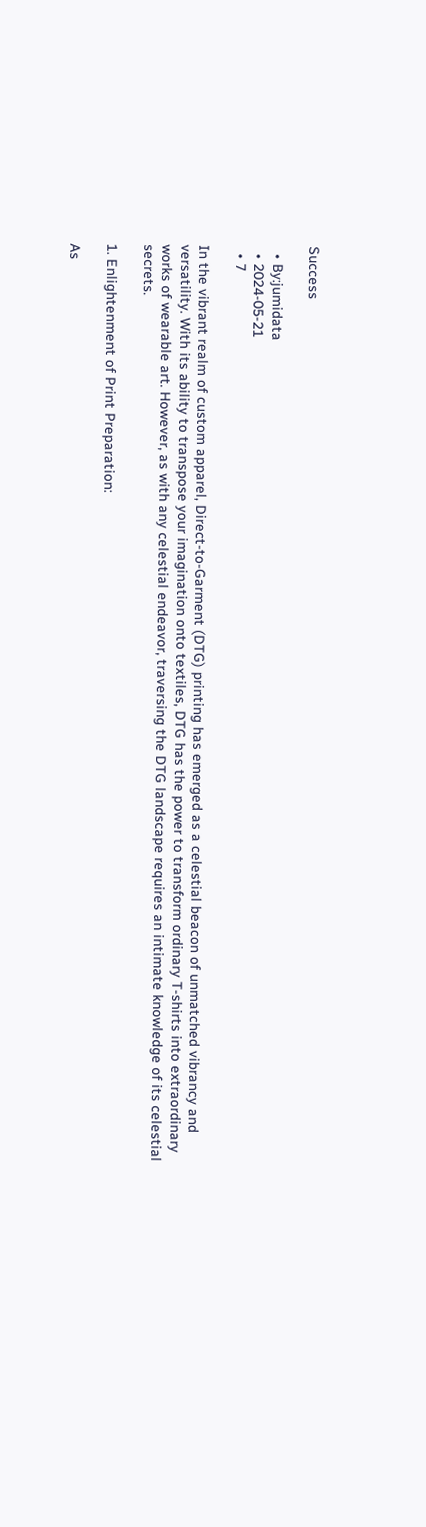Success

  • By:jumidata
  • 2024-05-21
  • 7

In the vibrant realm of custom apparel, Direct-to-Garment (DTG) printing has emerged as a celestial beacon of unmatched vibrancy and versatility. With its ability to transpose your imagination onto textiles, DTG has the power to transform ordinary T-shirts into extraordinary works of wearable art. However, as with any celestial endeavor, traversing the DTG landscape requires an intimate knowledge of its celestial secrets.

1. Enlightenment of Print Preparation:

As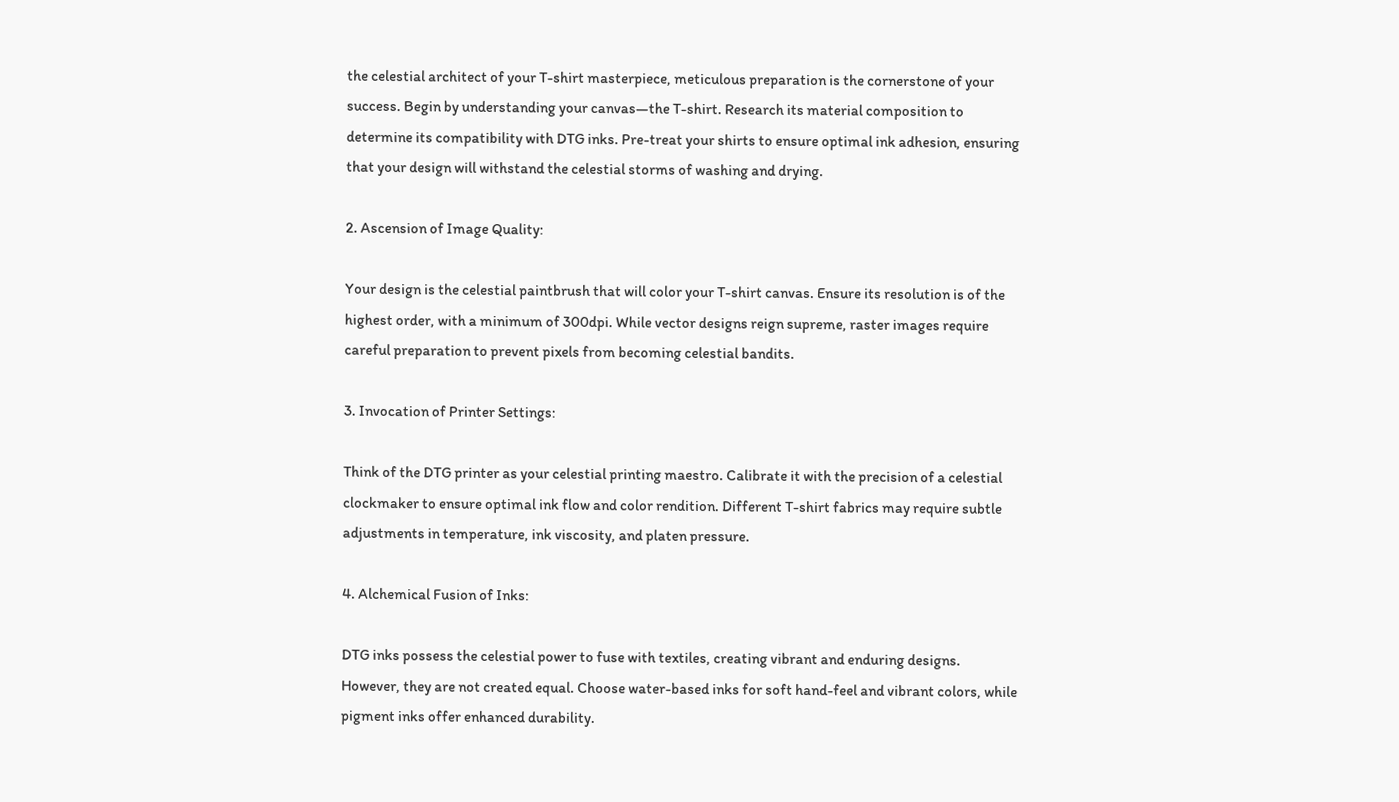the celestial architect of your T-shirt masterpiece, meticulous preparation is the cornerstone of your success. Begin by understanding your canvas—the T-shirt. Research its material composition to determine its compatibility with DTG inks. Pre-treat your shirts to ensure optimal ink adhesion, ensuring that your design will withstand the celestial storms of washing and drying.

2. Ascension of Image Quality:

Your design is the celestial paintbrush that will color your T-shirt canvas. Ensure its resolution is of the highest order, with a minimum of 300dpi. While vector designs reign supreme, raster images require careful preparation to prevent pixels from becoming celestial bandits.

3. Invocation of Printer Settings:

Think of the DTG printer as your celestial printing maestro. Calibrate it with the precision of a celestial clockmaker to ensure optimal ink flow and color rendition. Different T-shirt fabrics may require subtle adjustments in temperature, ink viscosity, and platen pressure.

4. Alchemical Fusion of Inks:

DTG inks possess the celestial power to fuse with textiles, creating vibrant and enduring designs. However, they are not created equal. Choose water-based inks for soft hand-feel and vibrant colors, while pigment inks offer enhanced durability.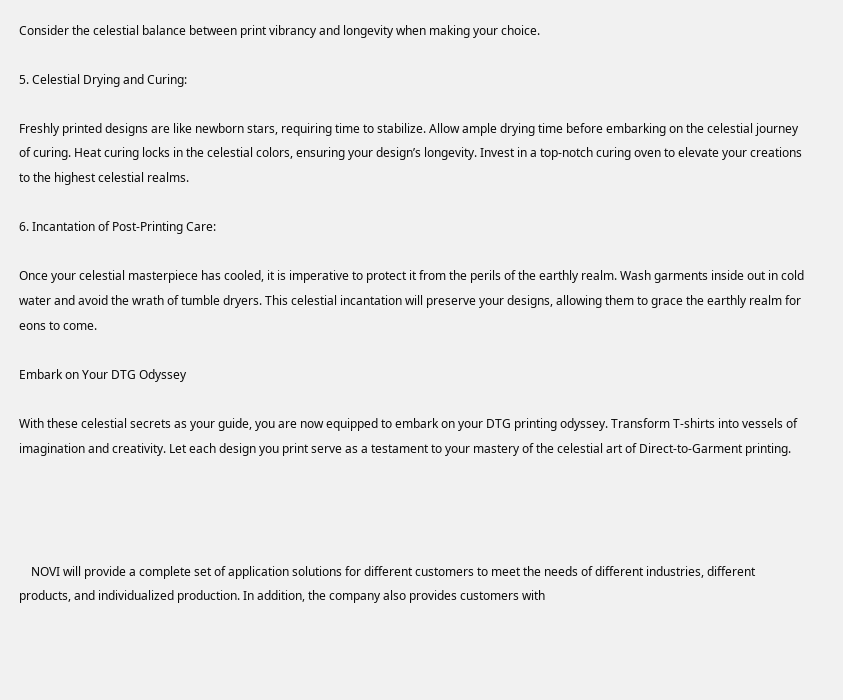Consider the celestial balance between print vibrancy and longevity when making your choice.

5. Celestial Drying and Curing:

Freshly printed designs are like newborn stars, requiring time to stabilize. Allow ample drying time before embarking on the celestial journey of curing. Heat curing locks in the celestial colors, ensuring your design’s longevity. Invest in a top-notch curing oven to elevate your creations to the highest celestial realms.

6. Incantation of Post-Printing Care:

Once your celestial masterpiece has cooled, it is imperative to protect it from the perils of the earthly realm. Wash garments inside out in cold water and avoid the wrath of tumble dryers. This celestial incantation will preserve your designs, allowing them to grace the earthly realm for eons to come.

Embark on Your DTG Odyssey

With these celestial secrets as your guide, you are now equipped to embark on your DTG printing odyssey. Transform T-shirts into vessels of imagination and creativity. Let each design you print serve as a testament to your mastery of the celestial art of Direct-to-Garment printing.




    NOVI will provide a complete set of application solutions for different customers to meet the needs of different industries, different products, and individualized production. In addition, the company also provides customers with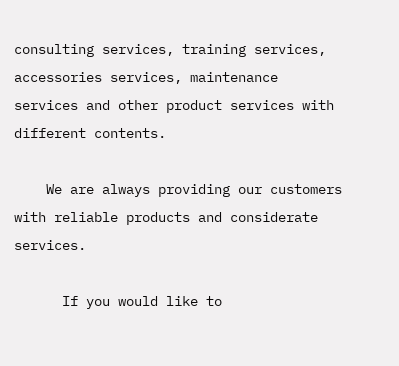consulting services, training services, accessories services, maintenance services and other product services with different contents.

    We are always providing our customers with reliable products and considerate services.

      If you would like to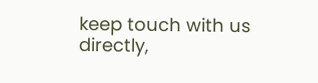keep touch with us directly,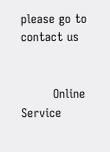please go to contact us


        Online Service